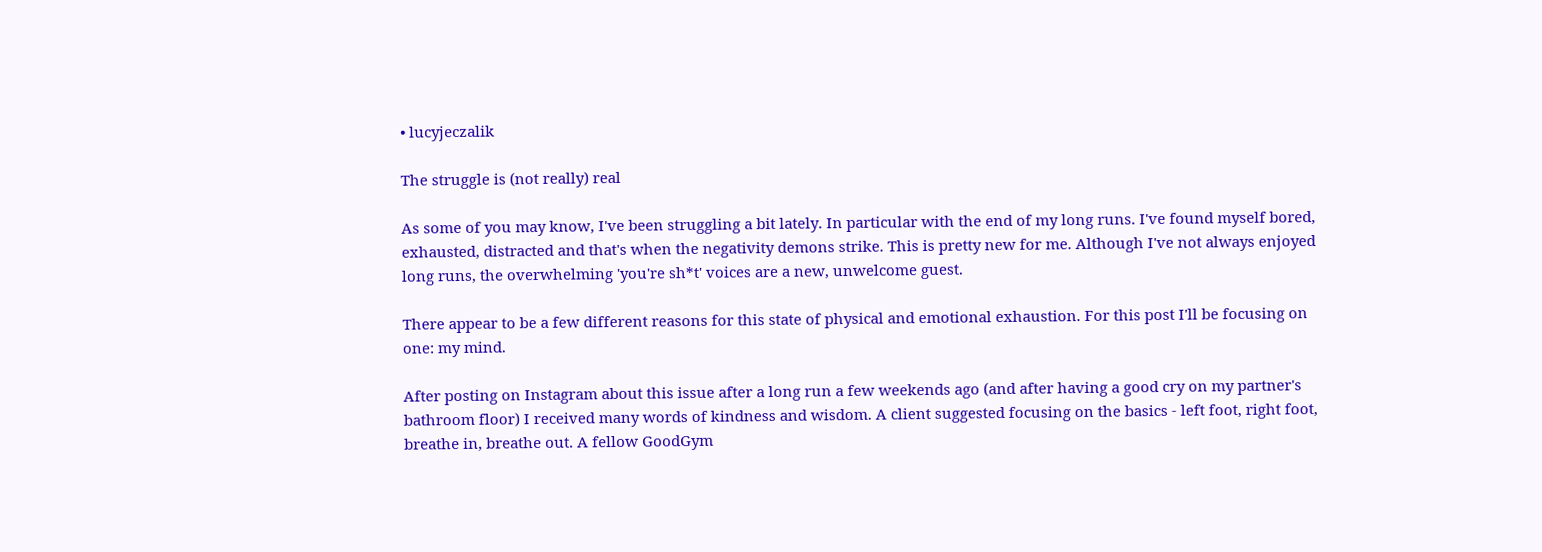• lucyjeczalik

The struggle is (not really) real

As some of you may know, I've been struggling a bit lately. In particular with the end of my long runs. I've found myself bored, exhausted, distracted and that's when the negativity demons strike. This is pretty new for me. Although I've not always enjoyed long runs, the overwhelming 'you're sh*t' voices are a new, unwelcome guest.

There appear to be a few different reasons for this state of physical and emotional exhaustion. For this post I'll be focusing on one: my mind.

After posting on Instagram about this issue after a long run a few weekends ago (and after having a good cry on my partner's bathroom floor) I received many words of kindness and wisdom. A client suggested focusing on the basics - left foot, right foot, breathe in, breathe out. A fellow GoodGym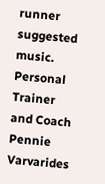runner suggested music. Personal Trainer and Coach Pennie Varvarides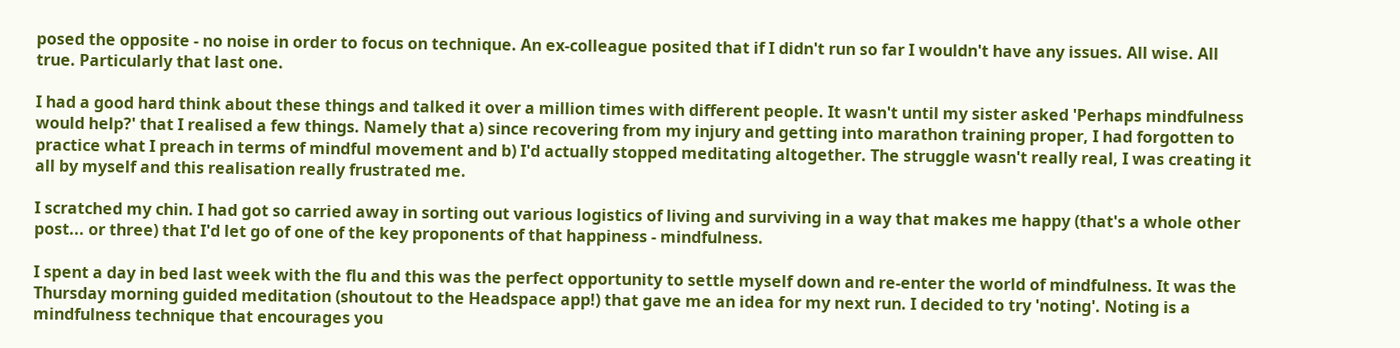posed the opposite - no noise in order to focus on technique. An ex-colleague posited that if I didn't run so far I wouldn't have any issues. All wise. All true. Particularly that last one.

I had a good hard think about these things and talked it over a million times with different people. It wasn't until my sister asked 'Perhaps mindfulness would help?' that I realised a few things. Namely that a) since recovering from my injury and getting into marathon training proper, I had forgotten to practice what I preach in terms of mindful movement and b) I'd actually stopped meditating altogether. The struggle wasn't really real, I was creating it all by myself and this realisation really frustrated me.

I scratched my chin. I had got so carried away in sorting out various logistics of living and surviving in a way that makes me happy (that's a whole other post... or three) that I'd let go of one of the key proponents of that happiness - mindfulness.

I spent a day in bed last week with the flu and this was the perfect opportunity to settle myself down and re-enter the world of mindfulness. It was the Thursday morning guided meditation (shoutout to the Headspace app!) that gave me an idea for my next run. I decided to try 'noting'. Noting is a mindfulness technique that encourages you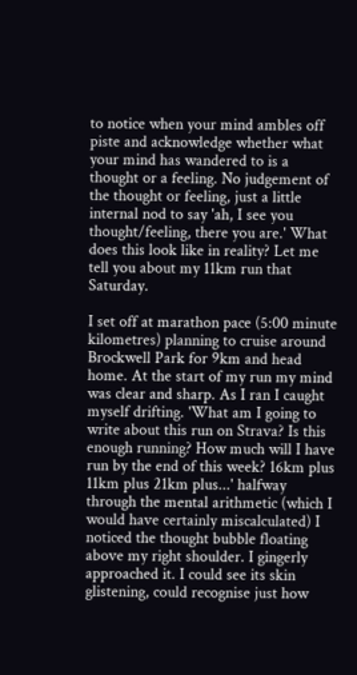to notice when your mind ambles off piste and acknowledge whether what your mind has wandered to is a thought or a feeling. No judgement of the thought or feeling, just a little internal nod to say 'ah, I see you thought/feeling, there you are.' What does this look like in reality? Let me tell you about my 11km run that Saturday.

I set off at marathon pace (5:00 minute kilometres) planning to cruise around Brockwell Park for 9km and head home. At the start of my run my mind was clear and sharp. As I ran I caught myself drifting. 'What am I going to write about this run on Strava? Is this enough running? How much will I have run by the end of this week? 16km plus 11km plus 21km plus...' halfway through the mental arithmetic (which I would have certainly miscalculated) I noticed the thought bubble floating above my right shoulder. I gingerly approached it. I could see its skin glistening, could recognise just how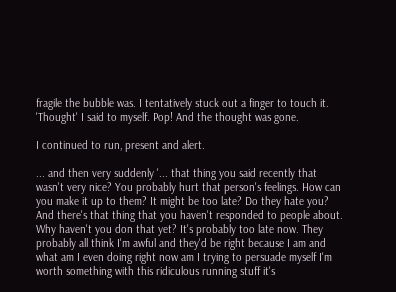fragile the bubble was. I tentatively stuck out a finger to touch it. 'Thought' I said to myself. Pop! And the thought was gone.

I continued to run, present and alert.

... and then very suddenly '... that thing you said recently that wasn't very nice? You probably hurt that person's feelings. How can you make it up to them? It might be too late? Do they hate you? And there's that thing that you haven't responded to people about. Why haven't you don that yet? It's probably too late now. They probably all think I'm awful and they'd be right because I am and what am I even doing right now am I trying to persuade myself I'm worth something with this ridiculous running stuff it's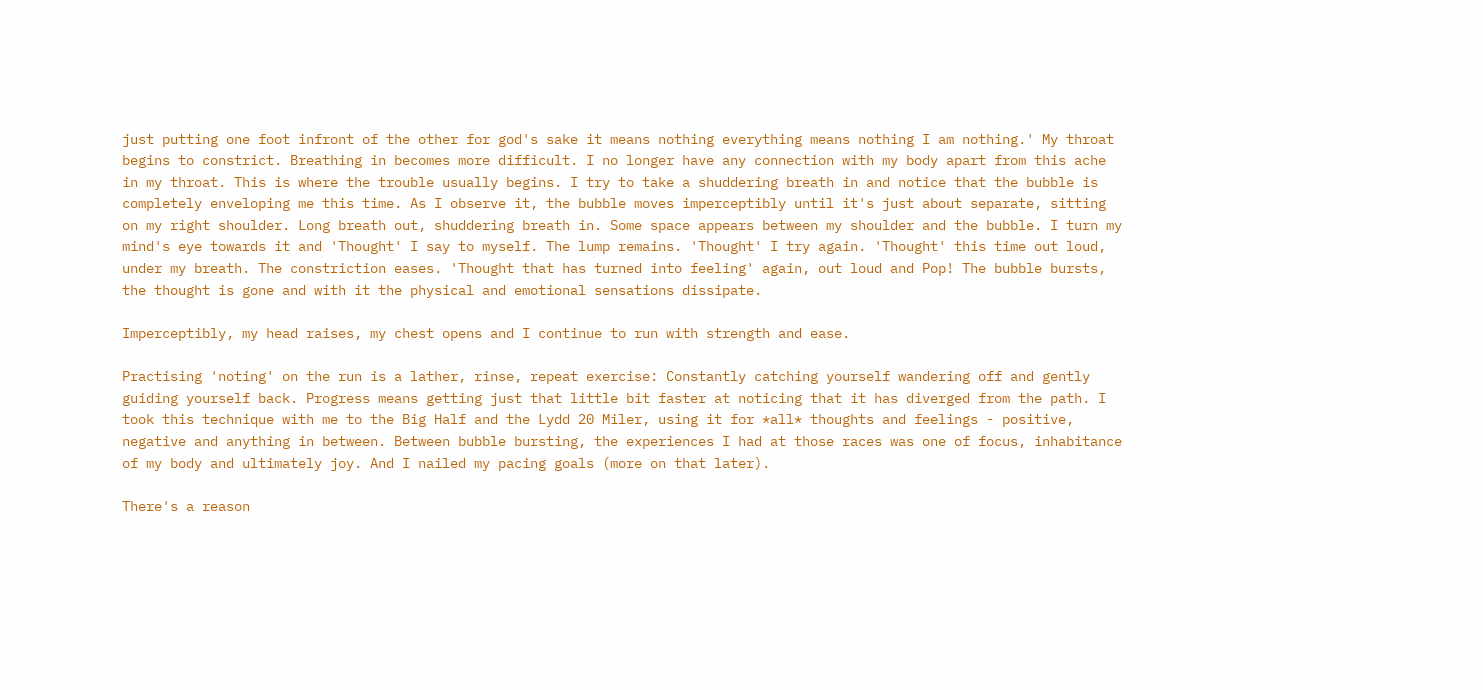just putting one foot infront of the other for god's sake it means nothing everything means nothing I am nothing.' My throat begins to constrict. Breathing in becomes more difficult. I no longer have any connection with my body apart from this ache in my throat. This is where the trouble usually begins. I try to take a shuddering breath in and notice that the bubble is completely enveloping me this time. As I observe it, the bubble moves imperceptibly until it's just about separate, sitting on my right shoulder. Long breath out, shuddering breath in. Some space appears between my shoulder and the bubble. I turn my mind's eye towards it and 'Thought' I say to myself. The lump remains. 'Thought' I try again. 'Thought' this time out loud, under my breath. The constriction eases. 'Thought that has turned into feeling' again, out loud and Pop! The bubble bursts, the thought is gone and with it the physical and emotional sensations dissipate.

Imperceptibly, my head raises, my chest opens and I continue to run with strength and ease.

Practising 'noting' on the run is a lather, rinse, repeat exercise: Constantly catching yourself wandering off and gently guiding yourself back. Progress means getting just that little bit faster at noticing that it has diverged from the path. I took this technique with me to the Big Half and the Lydd 20 Miler, using it for *all* thoughts and feelings - positive, negative and anything in between. Between bubble bursting, the experiences I had at those races was one of focus, inhabitance of my body and ultimately joy. And I nailed my pacing goals (more on that later).

There's a reason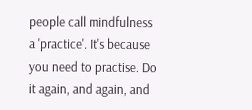people call mindfulness a 'practice'. It's because you need to practise. Do it again, and again, and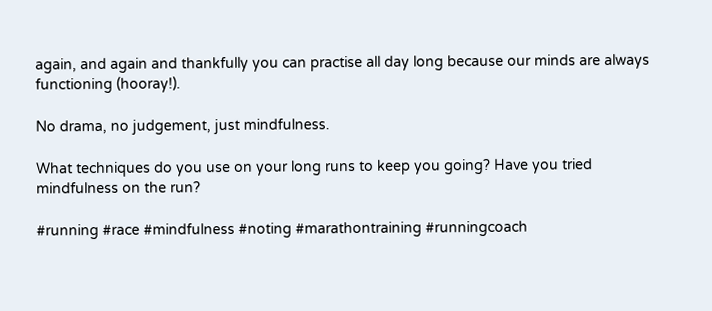again, and again and thankfully you can practise all day long because our minds are always functioning (hooray!).

No drama, no judgement, just mindfulness.

What techniques do you use on your long runs to keep you going? Have you tried mindfulness on the run?

#running #race #mindfulness #noting #marathontraining #runningcoach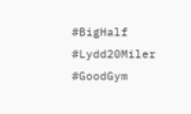#BigHalf #Lydd20Miler #GoodGym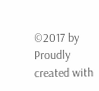©2017 by Proudly created with